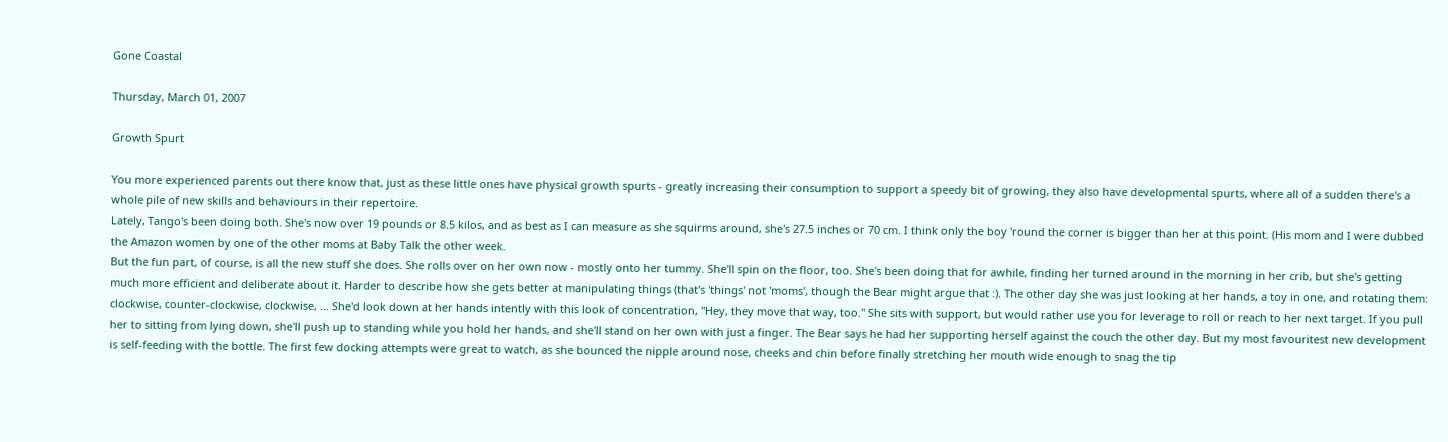Gone Coastal

Thursday, March 01, 2007

Growth Spurt

You more experienced parents out there know that, just as these little ones have physical growth spurts - greatly increasing their consumption to support a speedy bit of growing, they also have developmental spurts, where all of a sudden there's a whole pile of new skills and behaviours in their repertoire.
Lately, Tango's been doing both. She's now over 19 pounds or 8.5 kilos, and as best as I can measure as she squirms around, she's 27.5 inches or 70 cm. I think only the boy 'round the corner is bigger than her at this point. (His mom and I were dubbed the Amazon women by one of the other moms at Baby Talk the other week.
But the fun part, of course, is all the new stuff she does. She rolls over on her own now - mostly onto her tummy. She'll spin on the floor, too. She's been doing that for awhile, finding her turned around in the morning in her crib, but she's getting much more efficient and deliberate about it. Harder to describe how she gets better at manipulating things (that's 'things' not 'moms', though the Bear might argue that :). The other day she was just looking at her hands, a toy in one, and rotating them: clockwise, counter-clockwise, clockwise, ... She'd look down at her hands intently with this look of concentration, "Hey, they move that way, too." She sits with support, but would rather use you for leverage to roll or reach to her next target. If you pull her to sitting from lying down, she'll push up to standing while you hold her hands, and she'll stand on her own with just a finger. The Bear says he had her supporting herself against the couch the other day. But my most favouritest new development is self-feeding with the bottle. The first few docking attempts were great to watch, as she bounced the nipple around nose, cheeks and chin before finally stretching her mouth wide enough to snag the tip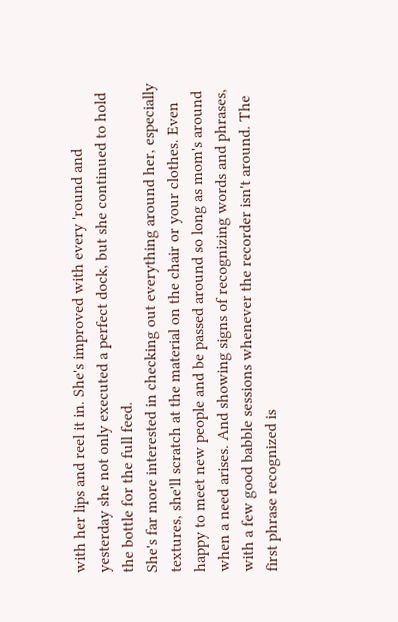with her lips and reel it in. She's improved with every 'round and yesterday she not only executed a perfect dock, but she continued to hold the bottle for the full feed.
She's far more interested in checking out everything around her, especially textures, she'll scratch at the material on the chair or your clothes. Even happy to meet new people and be passed around so long as mom's around when a need arises. And showing signs of recognizing words and phrases, with a few good babble sessions whenever the recorder isn't around. The first phrase recognized is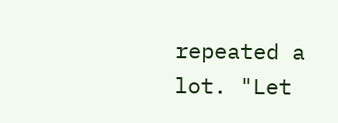repeated a lot. "Let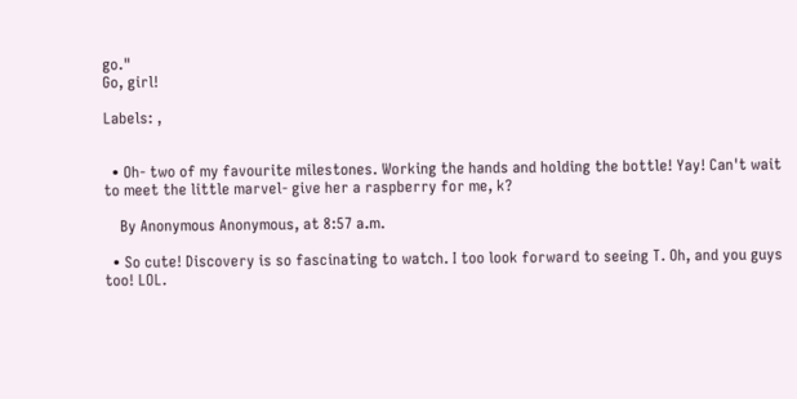go."
Go, girl!

Labels: ,


  • Oh- two of my favourite milestones. Working the hands and holding the bottle! Yay! Can't wait to meet the little marvel- give her a raspberry for me, k?

    By Anonymous Anonymous, at 8:57 a.m.

  • So cute! Discovery is so fascinating to watch. I too look forward to seeing T. Oh, and you guys too! LOL.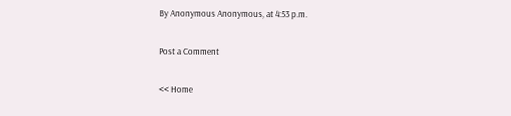By Anonymous Anonymous, at 4:53 p.m.

Post a Comment

<< Home